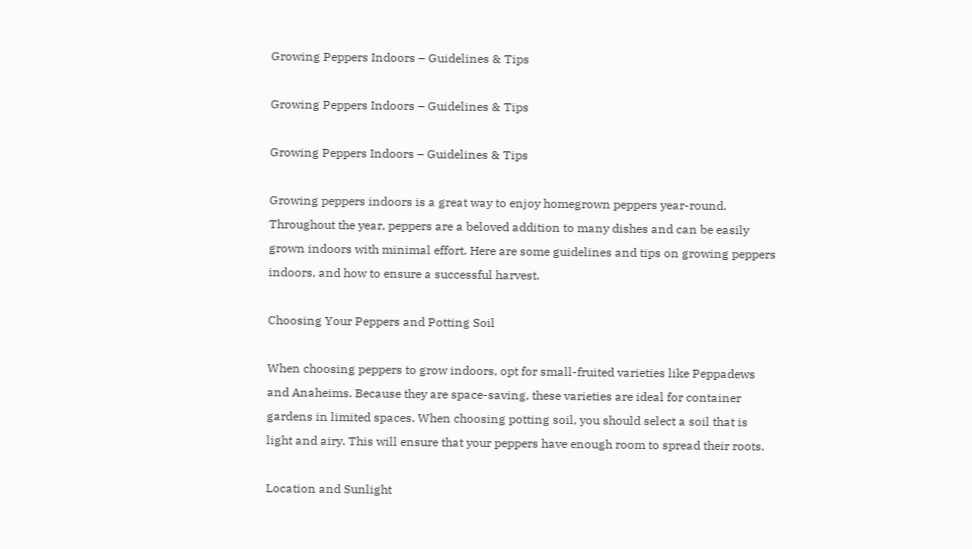Growing Peppers Indoors – Guidelines & Tips

Growing Peppers Indoors – Guidelines & Tips

Growing Peppers Indoors – Guidelines & Tips

Growing peppers indoors is a great way to enjoy homegrown peppers year-round. Throughout the year, peppers are a beloved addition to many dishes and can be easily grown indoors with minimal effort. Here are some guidelines and tips on growing peppers indoors, and how to ensure a successful harvest.

Choosing Your Peppers and Potting Soil

When choosing peppers to grow indoors, opt for small-fruited varieties like Peppadews and Anaheims. Because they are space-saving, these varieties are ideal for container gardens in limited spaces. When choosing potting soil, you should select a soil that is light and airy. This will ensure that your peppers have enough room to spread their roots.

Location and Sunlight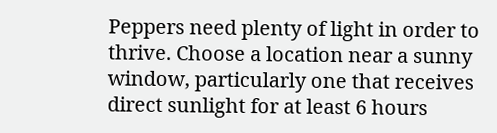Peppers need plenty of light in order to thrive. Choose a location near a sunny window, particularly one that receives direct sunlight for at least 6 hours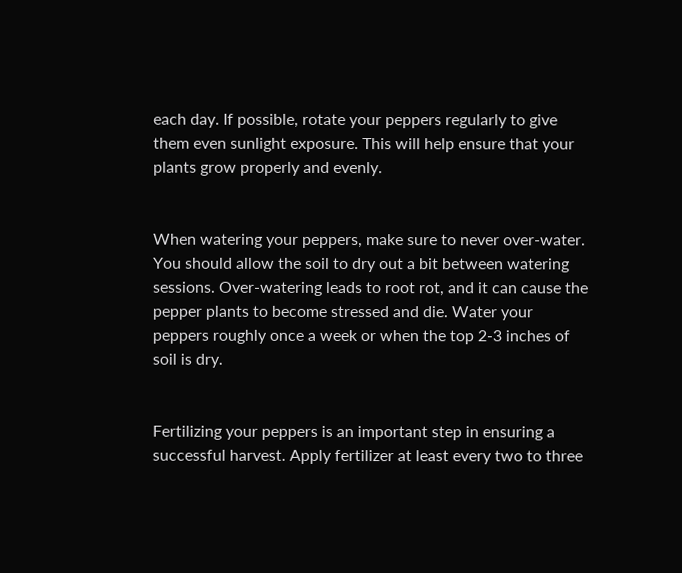each day. If possible, rotate your peppers regularly to give them even sunlight exposure. This will help ensure that your plants grow properly and evenly.


When watering your peppers, make sure to never over-water. You should allow the soil to dry out a bit between watering sessions. Over-watering leads to root rot, and it can cause the pepper plants to become stressed and die. Water your peppers roughly once a week or when the top 2-3 inches of soil is dry.


Fertilizing your peppers is an important step in ensuring a successful harvest. Apply fertilizer at least every two to three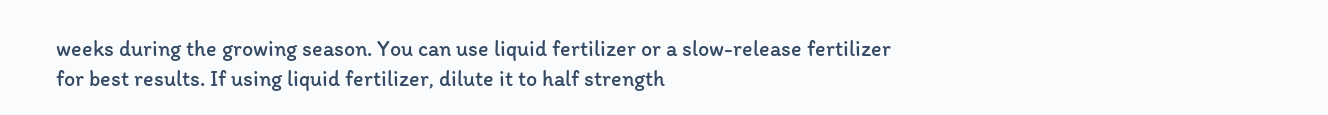weeks during the growing season. You can use liquid fertilizer or a slow-release fertilizer for best results. If using liquid fertilizer, dilute it to half strength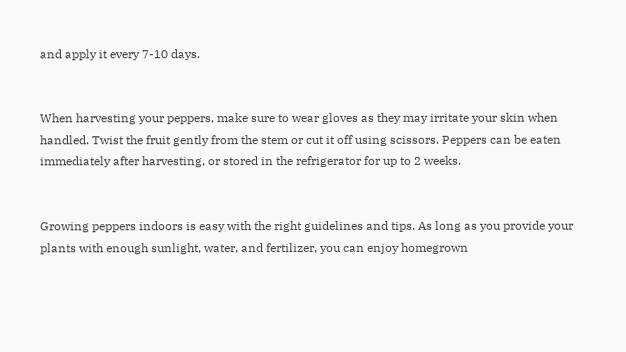and apply it every 7-10 days.


When harvesting your peppers, make sure to wear gloves as they may irritate your skin when handled. Twist the fruit gently from the stem or cut it off using scissors. Peppers can be eaten immediately after harvesting, or stored in the refrigerator for up to 2 weeks.


Growing peppers indoors is easy with the right guidelines and tips. As long as you provide your plants with enough sunlight, water, and fertilizer, you can enjoy homegrown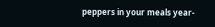peppers in your meals year-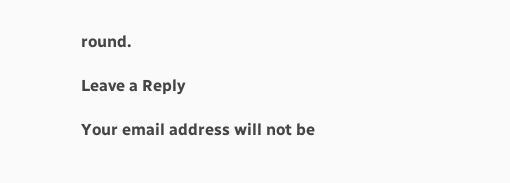round.

Leave a Reply

Your email address will not be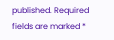published. Required fields are marked *